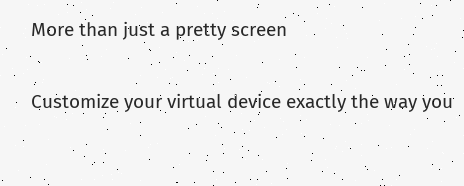More than just a pretty screen

Customize your virtual device exactly the way you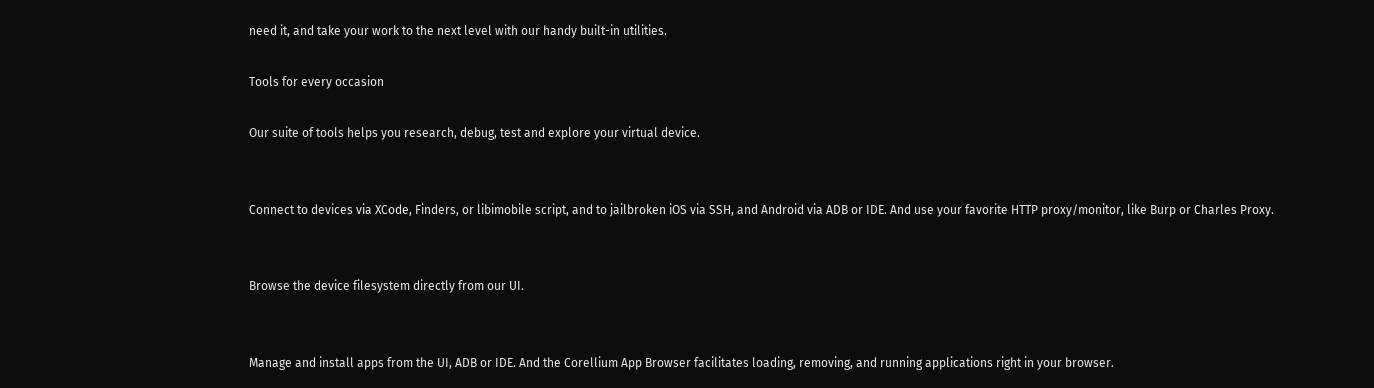need it, and take your work to the next level with our handy built-in utilities.

Tools for every occasion

Our suite of tools helps you research, debug, test and explore your virtual device.


Connect to devices via XCode, Finders, or libimobile script, and to jailbroken iOS via SSH, and Android via ADB or IDE. And use your favorite HTTP proxy/monitor, like Burp or Charles Proxy.


Browse the device filesystem directly from our UI.


Manage and install apps from the UI, ADB or IDE. And the Corellium App Browser facilitates loading, removing, and running applications right in your browser.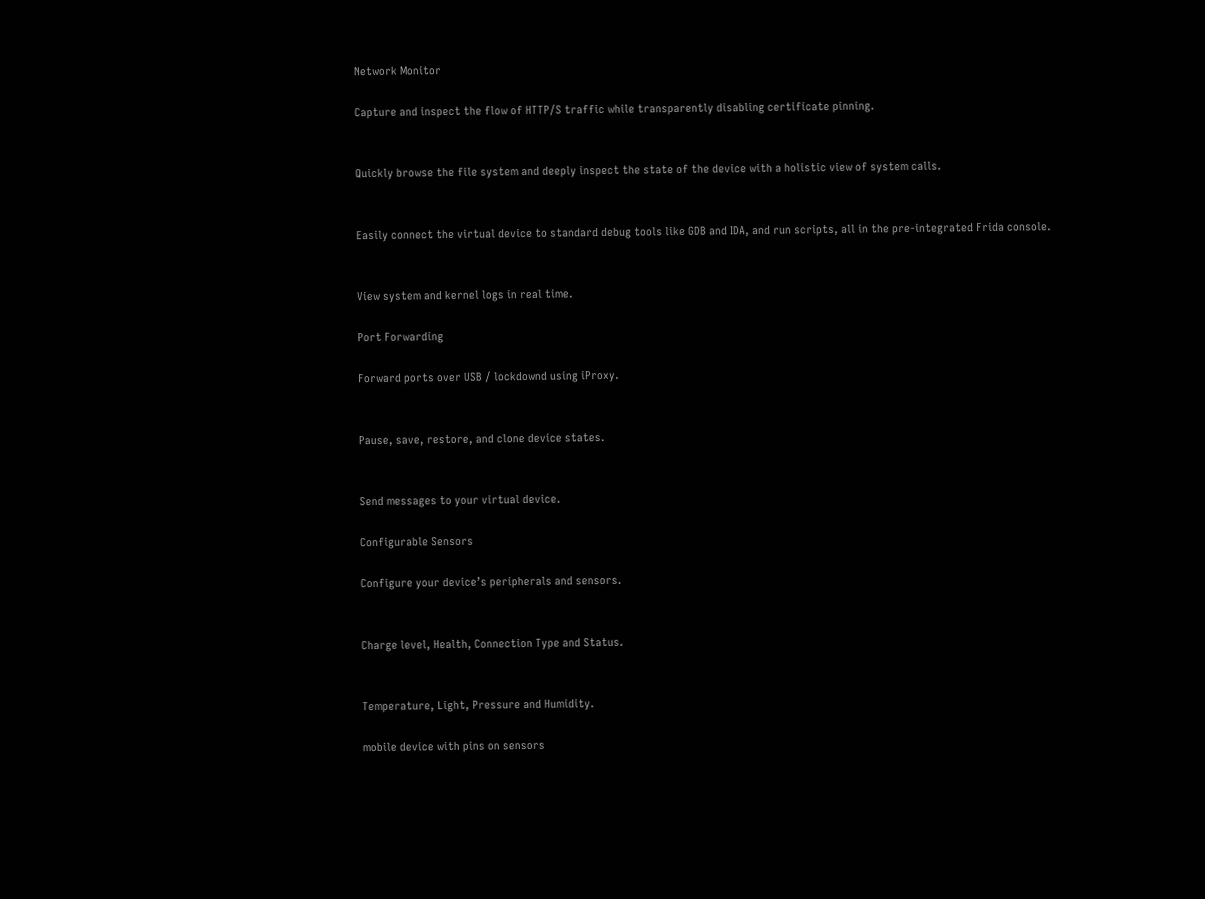Network Monitor

Capture and inspect the flow of HTTP/S traffic while transparently disabling certificate pinning.


Quickly browse the file system and deeply inspect the state of the device with a holistic view of system calls.


Easily connect the virtual device to standard debug tools like GDB and IDA, and run scripts, all in the pre-integrated Frida console.


View system and kernel logs in real time.

Port Forwarding

Forward ports over USB / lockdownd using iProxy.


Pause, save, restore, and clone device states.


Send messages to your virtual device.

Configurable Sensors

Configure your device’s peripherals and sensors.


Charge level, Health, Connection Type and Status.


Temperature, Light, Pressure and Humidity.

mobile device with pins on sensors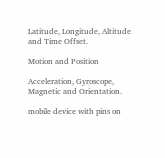Latitude, Longitude, Altitude and Time Offset.

Motion and Position

Acceleration, Gyroscope, Magnetic and Orientation.

mobile device with pins on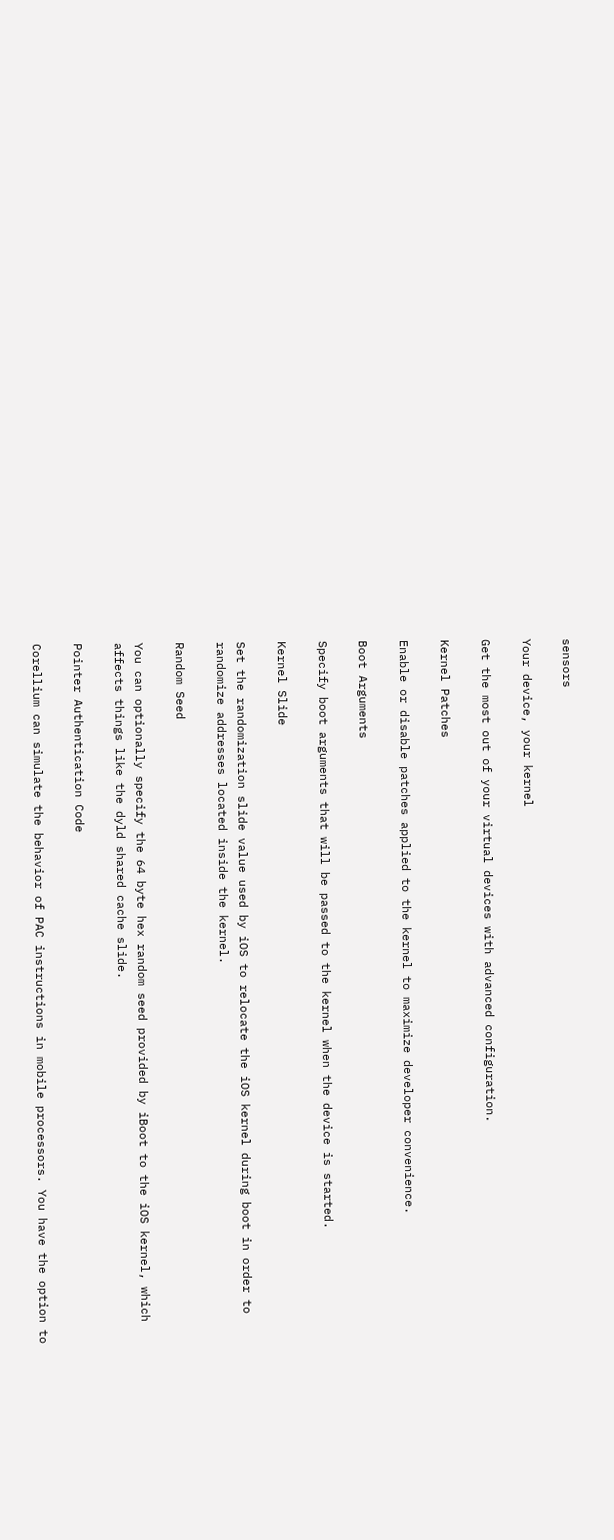sensors

Your device, your kernel

Get the most out of your virtual devices with advanced configuration.

Kernel Patches

Enable or disable patches applied to the kernel to maximize developer convenience.

Boot Arguments

Specify boot arguments that will be passed to the kernel when the device is started.

Kernel Slide

Set the randomization slide value used by iOS to relocate the iOS kernel during boot in order to randomize addresses located inside the kernel.

Random Seed

You can optionally specify the 64 byte hex random seed provided by iBoot to the iOS kernel, which affects things like the dyld shared cache slide.

Pointer Authentication Code

Corellium can simulate the behavior of PAC instructions in mobile processors. You have the option to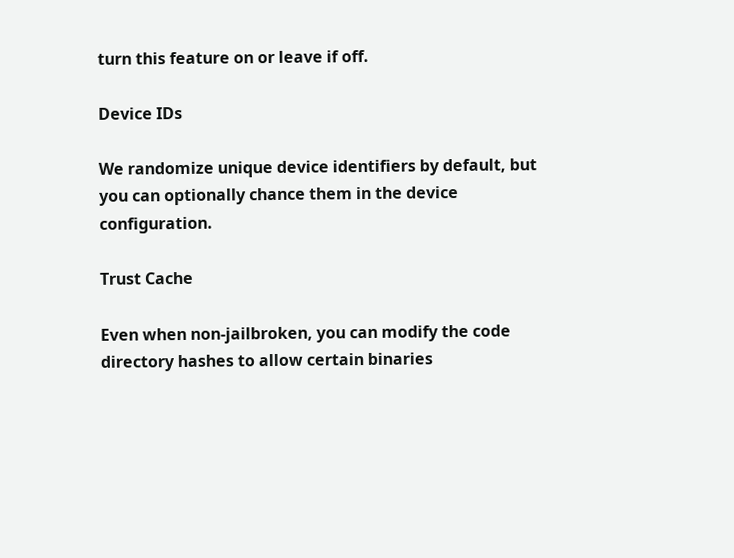turn this feature on or leave if off.

Device IDs

We randomize unique device identifiers by default, but you can optionally chance them in the device configuration.

Trust Cache

Even when non-jailbroken, you can modify the code directory hashes to allow certain binaries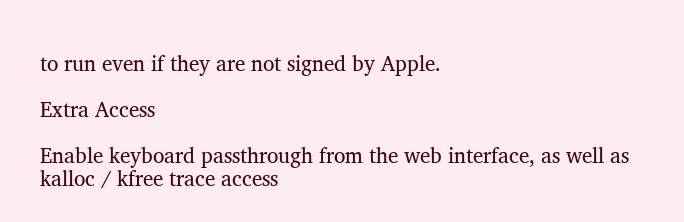to run even if they are not signed by Apple.

Extra Access

Enable keyboard passthrough from the web interface, as well as kalloc / kfree trace access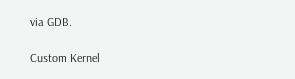via GDB.

Custom Kernel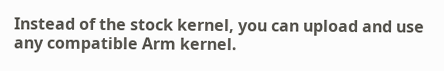Instead of the stock kernel, you can upload and use any compatible Arm kernel.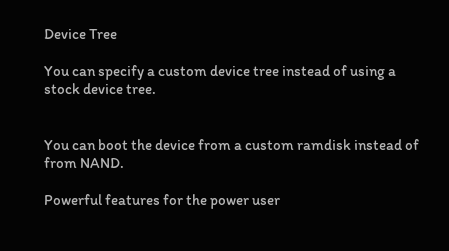Device Tree

You can specify a custom device tree instead of using a stock device tree.


You can boot the device from a custom ramdisk instead of from NAND.

Powerful features for the power user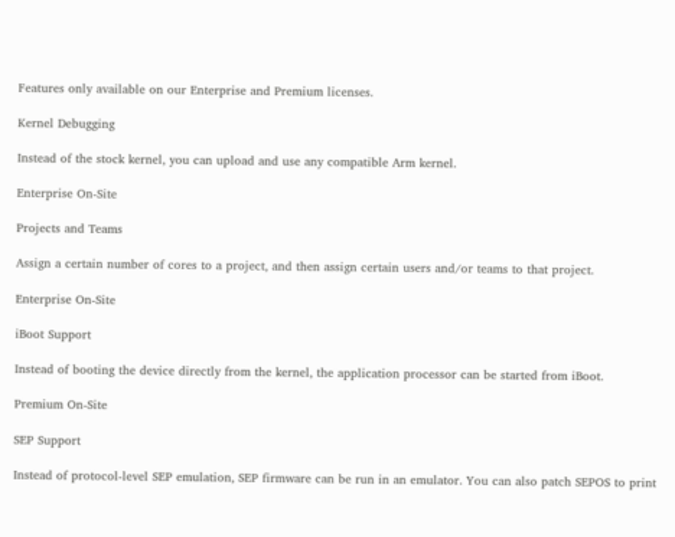Features only available on our Enterprise and Premium licenses.

Kernel Debugging

Instead of the stock kernel, you can upload and use any compatible Arm kernel.

Enterprise On-Site

Projects and Teams

Assign a certain number of cores to a project, and then assign certain users and/or teams to that project.

Enterprise On-Site

iBoot Support

Instead of booting the device directly from the kernel, the application processor can be started from iBoot.

Premium On-Site

SEP Support

Instead of protocol-level SEP emulation, SEP firmware can be run in an emulator. You can also patch SEPOS to print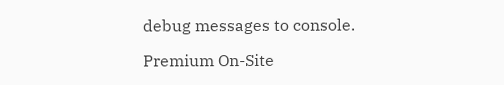debug messages to console.

Premium On-Site